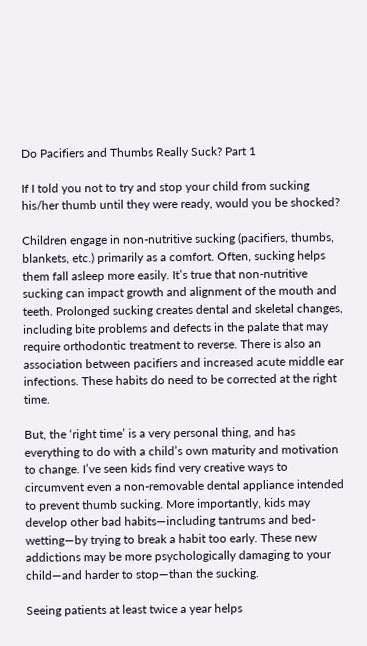Do Pacifiers and Thumbs Really Suck? Part 1

If I told you not to try and stop your child from sucking his/her thumb until they were ready, would you be shocked?

Children engage in non-nutritive sucking (pacifiers, thumbs, blankets, etc.) primarily as a comfort. Often, sucking helps them fall asleep more easily. It’s true that non-nutritive sucking can impact growth and alignment of the mouth and teeth. Prolonged sucking creates dental and skeletal changes, including bite problems and defects in the palate that may require orthodontic treatment to reverse. There is also an association between pacifiers and increased acute middle ear infections. These habits do need to be corrected at the right time.

But, the ‘right time’ is a very personal thing, and has everything to do with a child’s own maturity and motivation to change. I’ve seen kids find very creative ways to circumvent even a non-removable dental appliance intended to prevent thumb sucking. More importantly, kids may develop other bad habits—including tantrums and bed-wetting—by trying to break a habit too early. These new addictions may be more psychologically damaging to your child—and harder to stop—than the sucking.

Seeing patients at least twice a year helps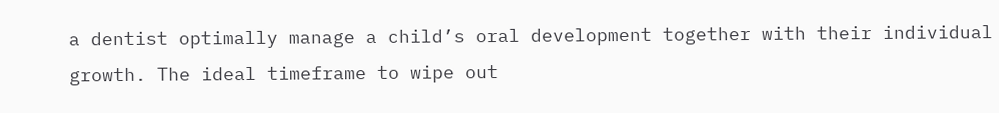a dentist optimally manage a child’s oral development together with their individual growth. The ideal timeframe to wipe out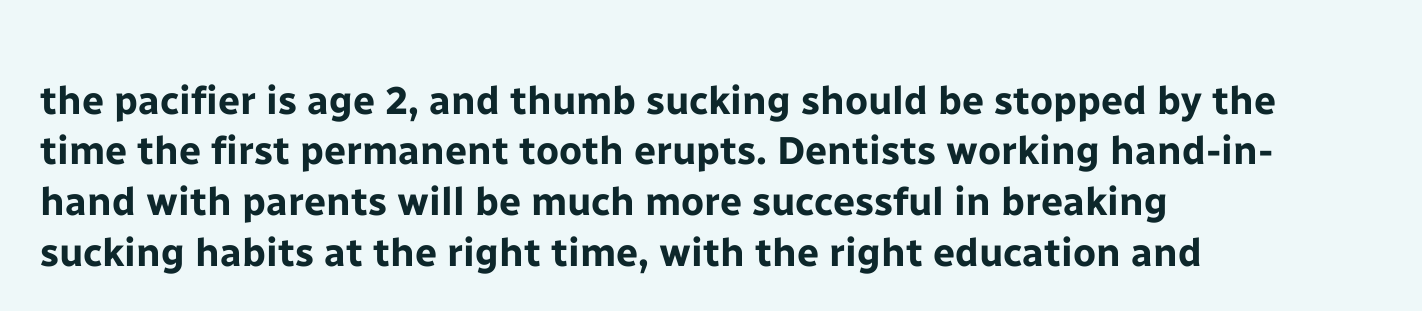the pacifier is age 2, and thumb sucking should be stopped by the time the first permanent tooth erupts. Dentists working hand-in-hand with parents will be much more successful in breaking sucking habits at the right time, with the right education and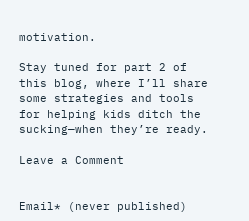motivation.

Stay tuned for part 2 of this blog, where I’ll share some strategies and tools for helping kids ditch the sucking—when they’re ready.

Leave a Comment


Email* (never published)